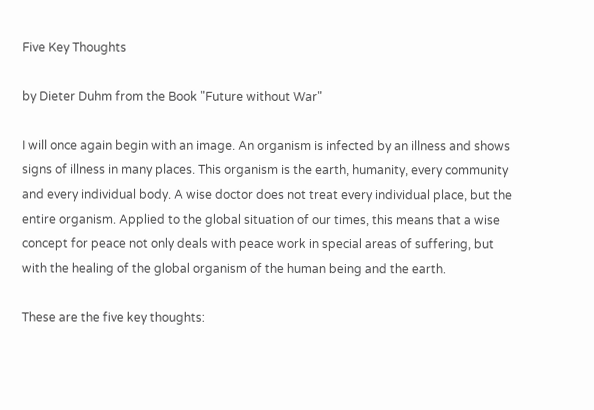Five Key Thoughts

by Dieter Duhm from the Book "Future without War"

I will once again begin with an image. An organism is infected by an illness and shows signs of illness in many places. This organism is the earth, humanity, every community and every individual body. A wise doctor does not treat every individual place, but the entire organism. Applied to the global situation of our times, this means that a wise concept for peace not only deals with peace work in special areas of suffering, but with the healing of the global organism of the human being and the earth.

These are the five key thoughts: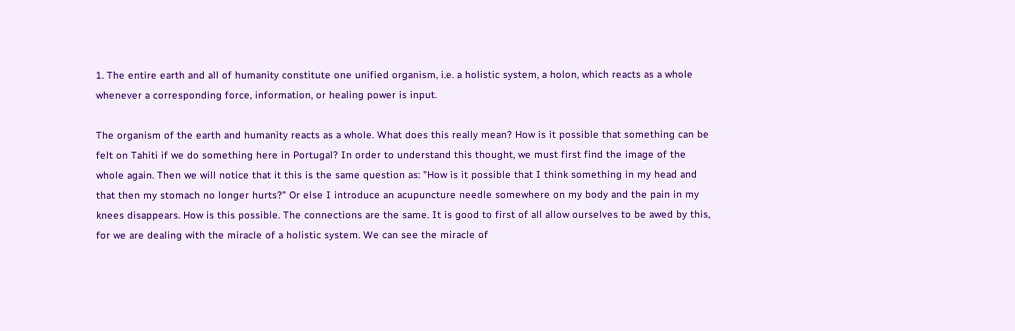1. The entire earth and all of humanity constitute one unified organism, i.e. a holistic system, a holon, which reacts as a whole whenever a corresponding force, information, or healing power is input.

The organism of the earth and humanity reacts as a whole. What does this really mean? How is it possible that something can be felt on Tahiti if we do something here in Portugal? In order to understand this thought, we must first find the image of the whole again. Then we will notice that it this is the same question as: "How is it possible that I think something in my head and that then my stomach no longer hurts?" Or else I introduce an acupuncture needle somewhere on my body and the pain in my knees disappears. How is this possible. The connections are the same. It is good to first of all allow ourselves to be awed by this, for we are dealing with the miracle of a holistic system. We can see the miracle of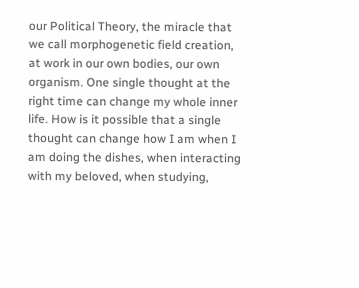our Political Theory, the miracle that we call morphogenetic field creation, at work in our own bodies, our own organism. One single thought at the right time can change my whole inner life. How is it possible that a single thought can change how I am when I am doing the dishes, when interacting with my beloved, when studying,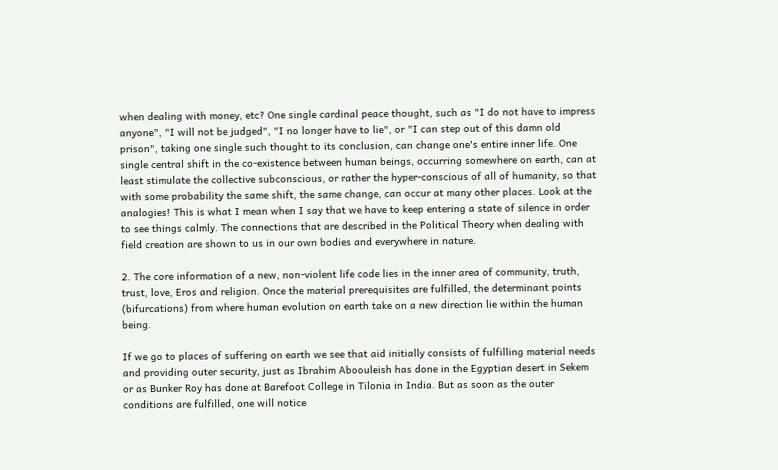when dealing with money, etc? One single cardinal peace thought, such as "I do not have to impress anyone", "I will not be judged", "I no longer have to lie", or "I can step out of this damn old prison", taking one single such thought to its conclusion, can change one's entire inner life. One single central shift in the co-existence between human beings, occurring somewhere on earth, can at least stimulate the collective subconscious, or rather the hyper-conscious of all of humanity, so that with some probability the same shift, the same change, can occur at many other places. Look at the analogies! This is what I mean when I say that we have to keep entering a state of silence in order to see things calmly. The connections that are described in the Political Theory when dealing with field creation are shown to us in our own bodies and everywhere in nature.

2. The core information of a new, non-violent life code lies in the inner area of community, truth, trust, love, Eros and religion. Once the material prerequisites are fulfilled, the determinant points (bifurcations) from where human evolution on earth take on a new direction lie within the human being.

If we go to places of suffering on earth we see that aid initially consists of fulfilling material needs and providing outer security, just as Ibrahim Aboouleish has done in the Egyptian desert in Sekem or as Bunker Roy has done at Barefoot College in Tilonia in India. But as soon as the outer conditions are fulfilled, one will notice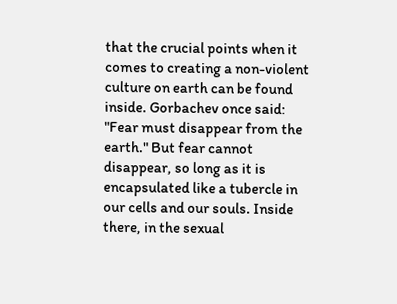that the crucial points when it comes to creating a non-violent culture on earth can be found inside. Gorbachev once said: "Fear must disappear from the earth." But fear cannot disappear, so long as it is encapsulated like a tubercle in our cells and our souls. Inside there, in the sexual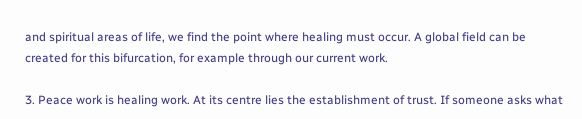and spiritual areas of life, we find the point where healing must occur. A global field can be created for this bifurcation, for example through our current work.

3. Peace work is healing work. At its centre lies the establishment of trust. If someone asks what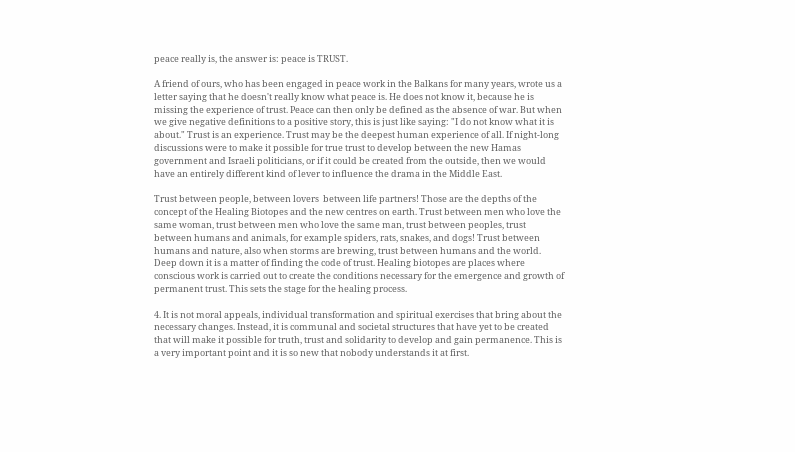peace really is, the answer is: peace is TRUST.

A friend of ours, who has been engaged in peace work in the Balkans for many years, wrote us a letter saying that he doesn't really know what peace is. He does not know it, because he is missing the experience of trust. Peace can then only be defined as the absence of war. But when we give negative definitions to a positive story, this is just like saying: "I do not know what it is about." Trust is an experience. Trust may be the deepest human experience of all. If night-long discussions were to make it possible for true trust to develop between the new Hamas government and Israeli politicians, or if it could be created from the outside, then we would have an entirely different kind of lever to influence the drama in the Middle East.

Trust between people, between lovers  between life partners! Those are the depths of the concept of the Healing Biotopes and the new centres on earth. Trust between men who love the same woman, trust between men who love the same man, trust between peoples, trust between humans and animals, for example spiders, rats, snakes, and dogs! Trust between humans and nature, also when storms are brewing, trust between humans and the world. Deep down it is a matter of finding the code of trust. Healing biotopes are places where conscious work is carried out to create the conditions necessary for the emergence and growth of permanent trust. This sets the stage for the healing process.

4. It is not moral appeals, individual transformation and spiritual exercises that bring about the necessary changes. Instead, it is communal and societal structures that have yet to be created that will make it possible for truth, trust and solidarity to develop and gain permanence. This is a very important point and it is so new that nobody understands it at first.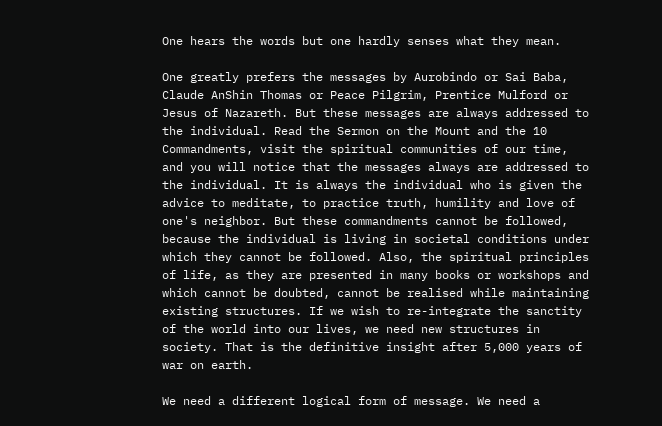One hears the words but one hardly senses what they mean.

One greatly prefers the messages by Aurobindo or Sai Baba, Claude AnShin Thomas or Peace Pilgrim, Prentice Mulford or Jesus of Nazareth. But these messages are always addressed to the individual. Read the Sermon on the Mount and the 10 Commandments, visit the spiritual communities of our time, and you will notice that the messages always are addressed to the individual. It is always the individual who is given the advice to meditate, to practice truth, humility and love of one's neighbor. But these commandments cannot be followed, because the individual is living in societal conditions under which they cannot be followed. Also, the spiritual principles of life, as they are presented in many books or workshops and which cannot be doubted, cannot be realised while maintaining existing structures. If we wish to re-integrate the sanctity of the world into our lives, we need new structures in society. That is the definitive insight after 5,000 years of war on earth.

We need a different logical form of message. We need a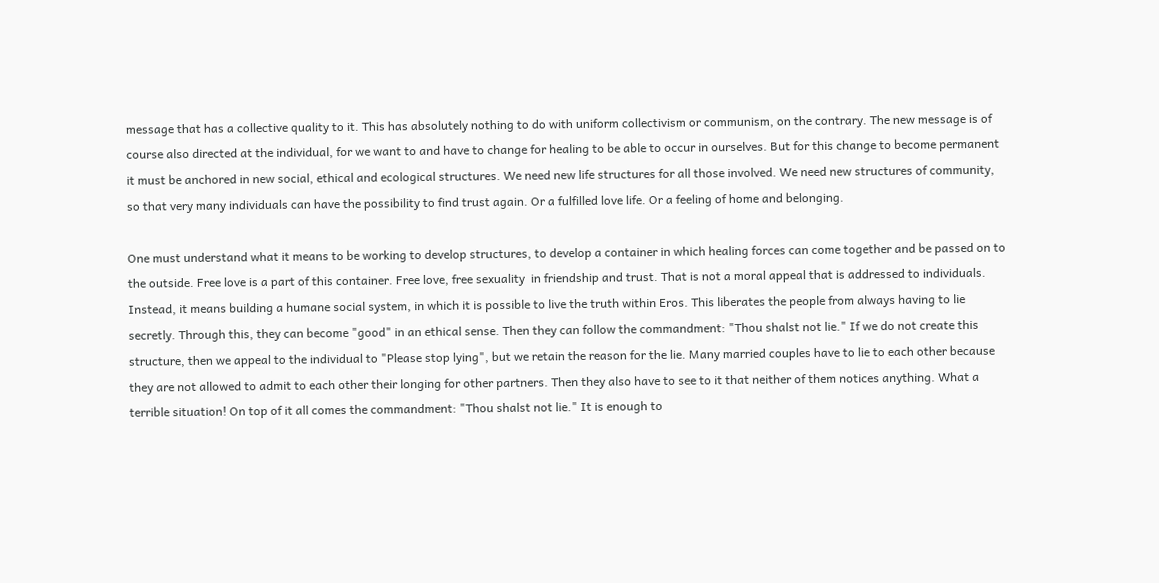message that has a collective quality to it. This has absolutely nothing to do with uniform collectivism or communism, on the contrary. The new message is of course also directed at the individual, for we want to and have to change for healing to be able to occur in ourselves. But for this change to become permanent it must be anchored in new social, ethical and ecological structures. We need new life structures for all those involved. We need new structures of community, so that very many individuals can have the possibility to find trust again. Or a fulfilled love life. Or a feeling of home and belonging.

One must understand what it means to be working to develop structures, to develop a container in which healing forces can come together and be passed on to the outside. Free love is a part of this container. Free love, free sexuality  in friendship and trust. That is not a moral appeal that is addressed to individuals. Instead, it means building a humane social system, in which it is possible to live the truth within Eros. This liberates the people from always having to lie secretly. Through this, they can become "good" in an ethical sense. Then they can follow the commandment: "Thou shalst not lie." If we do not create this structure, then we appeal to the individual to "Please stop lying", but we retain the reason for the lie. Many married couples have to lie to each other because they are not allowed to admit to each other their longing for other partners. Then they also have to see to it that neither of them notices anything. What a terrible situation! On top of it all comes the commandment: "Thou shalst not lie." It is enough to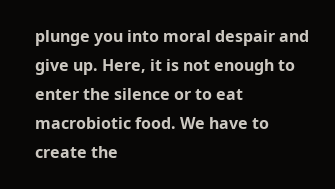plunge you into moral despair and give up. Here, it is not enough to enter the silence or to eat macrobiotic food. We have to create the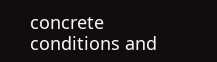concrete conditions and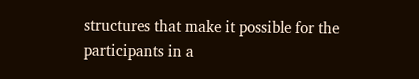structures that make it possible for the participants in a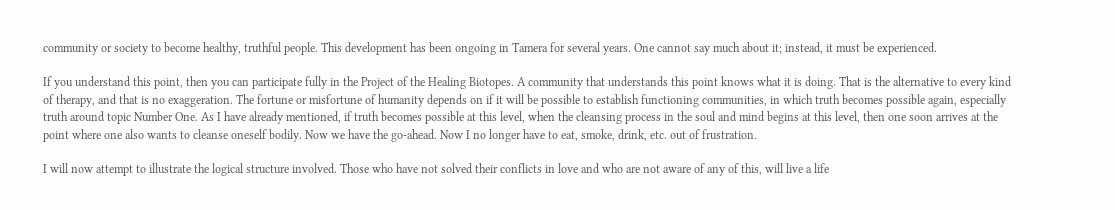community or society to become healthy, truthful people. This development has been ongoing in Tamera for several years. One cannot say much about it; instead, it must be experienced.

If you understand this point, then you can participate fully in the Project of the Healing Biotopes. A community that understands this point knows what it is doing. That is the alternative to every kind of therapy, and that is no exaggeration. The fortune or misfortune of humanity depends on if it will be possible to establish functioning communities, in which truth becomes possible again, especially truth around topic Number One. As I have already mentioned, if truth becomes possible at this level, when the cleansing process in the soul and mind begins at this level, then one soon arrives at the point where one also wants to cleanse oneself bodily. Now we have the go-ahead. Now I no longer have to eat, smoke, drink, etc. out of frustration.

I will now attempt to illustrate the logical structure involved. Those who have not solved their conflicts in love and who are not aware of any of this, will live a life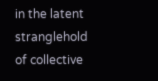in the latent stranglehold of collective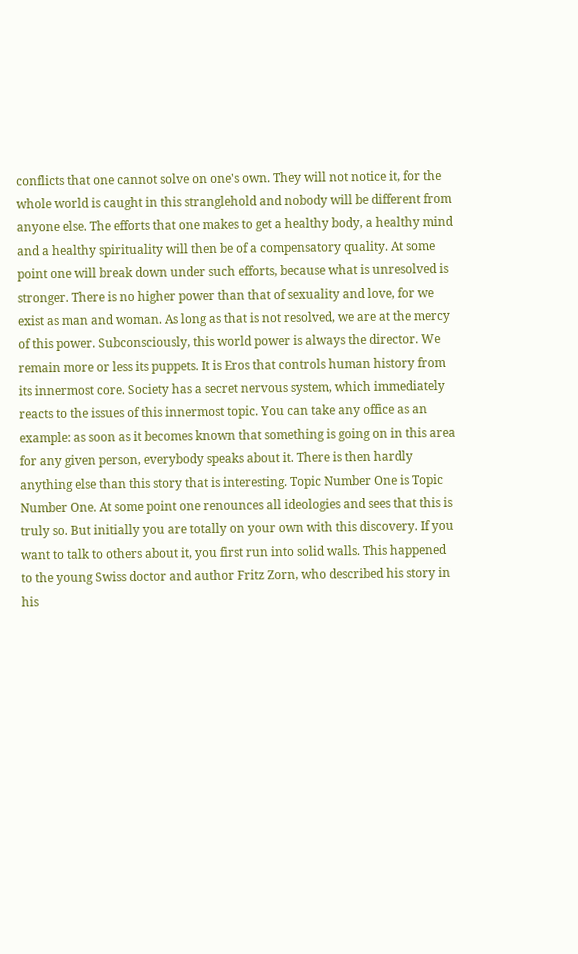conflicts that one cannot solve on one's own. They will not notice it, for the whole world is caught in this stranglehold and nobody will be different from anyone else. The efforts that one makes to get a healthy body, a healthy mind and a healthy spirituality will then be of a compensatory quality. At some point one will break down under such efforts, because what is unresolved is stronger. There is no higher power than that of sexuality and love, for we exist as man and woman. As long as that is not resolved, we are at the mercy of this power. Subconsciously, this world power is always the director. We remain more or less its puppets. It is Eros that controls human history from its innermost core. Society has a secret nervous system, which immediately reacts to the issues of this innermost topic. You can take any office as an example: as soon as it becomes known that something is going on in this area for any given person, everybody speaks about it. There is then hardly anything else than this story that is interesting. Topic Number One is Topic Number One. At some point one renounces all ideologies and sees that this is truly so. But initially you are totally on your own with this discovery. If you want to talk to others about it, you first run into solid walls. This happened to the young Swiss doctor and author Fritz Zorn, who described his story in his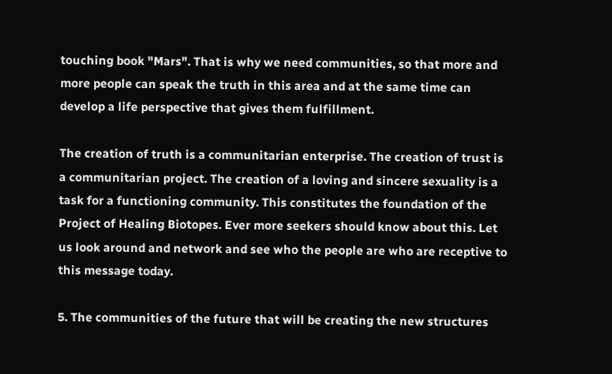touching book "Mars". That is why we need communities, so that more and more people can speak the truth in this area and at the same time can develop a life perspective that gives them fulfillment.

The creation of truth is a communitarian enterprise. The creation of trust is a communitarian project. The creation of a loving and sincere sexuality is a task for a functioning community. This constitutes the foundation of the Project of Healing Biotopes. Ever more seekers should know about this. Let us look around and network and see who the people are who are receptive to this message today.

5. The communities of the future that will be creating the new structures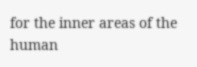for the inner areas of the human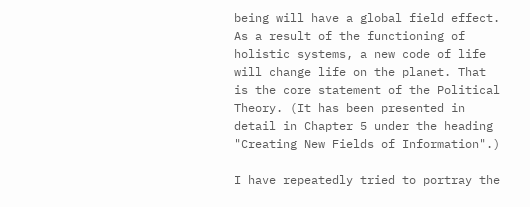being will have a global field effect. As a result of the functioning of holistic systems, a new code of life will change life on the planet. That is the core statement of the Political Theory. (It has been presented in detail in Chapter 5 under the heading "Creating New Fields of Information".)

I have repeatedly tried to portray the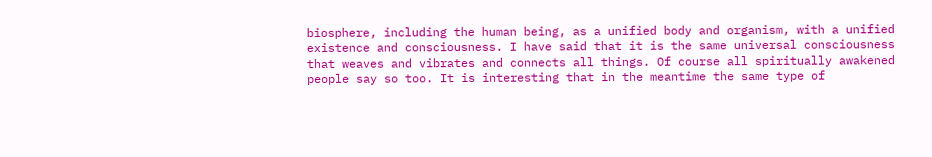biosphere, including the human being, as a unified body and organism, with a unified existence and consciousness. I have said that it is the same universal consciousness that weaves and vibrates and connects all things. Of course all spiritually awakened people say so too. It is interesting that in the meantime the same type of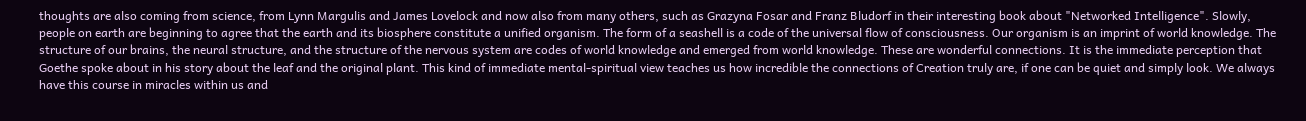thoughts are also coming from science, from Lynn Margulis and James Lovelock and now also from many others, such as Grazyna Fosar and Franz Bludorf in their interesting book about "Networked Intelligence". Slowly, people on earth are beginning to agree that the earth and its biosphere constitute a unified organism. The form of a seashell is a code of the universal flow of consciousness. Our organism is an imprint of world knowledge. The structure of our brains, the neural structure, and the structure of the nervous system are codes of world knowledge and emerged from world knowledge. These are wonderful connections. It is the immediate perception that Goethe spoke about in his story about the leaf and the original plant. This kind of immediate mental-spiritual view teaches us how incredible the connections of Creation truly are, if one can be quiet and simply look. We always have this course in miracles within us and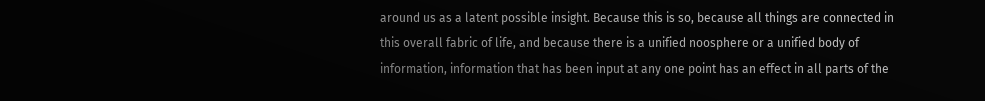around us as a latent possible insight. Because this is so, because all things are connected in this overall fabric of life, and because there is a unified noosphere or a unified body of information, information that has been input at any one point has an effect in all parts of the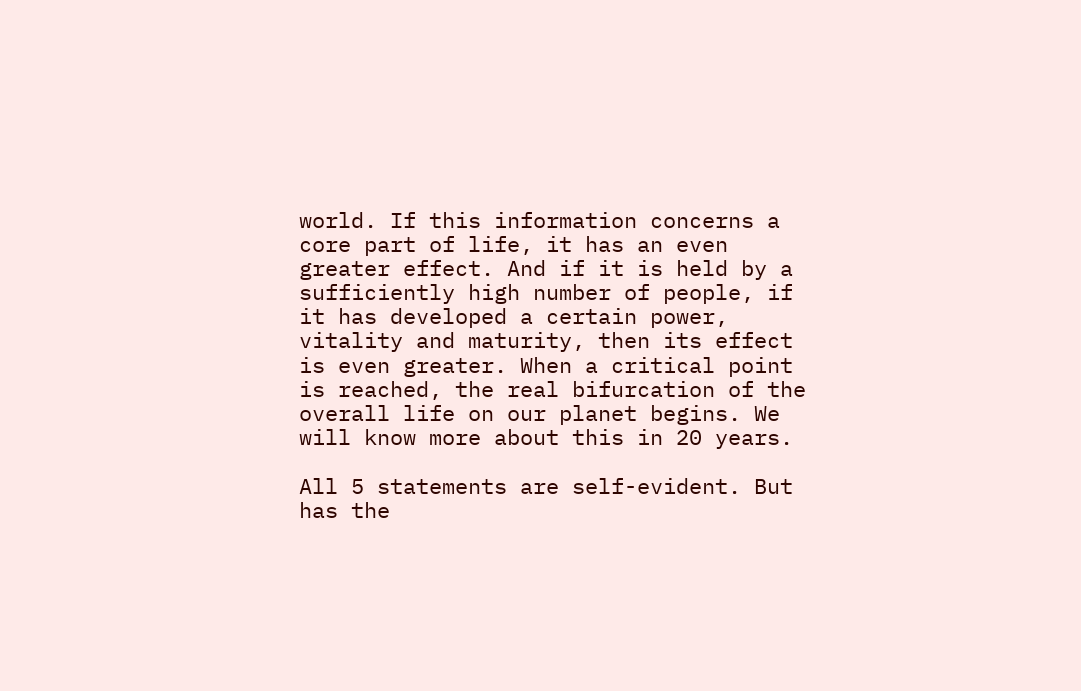world. If this information concerns a core part of life, it has an even greater effect. And if it is held by a sufficiently high number of people, if it has developed a certain power, vitality and maturity, then its effect is even greater. When a critical point is reached, the real bifurcation of the overall life on our planet begins. We will know more about this in 20 years.

All 5 statements are self-evident. But has the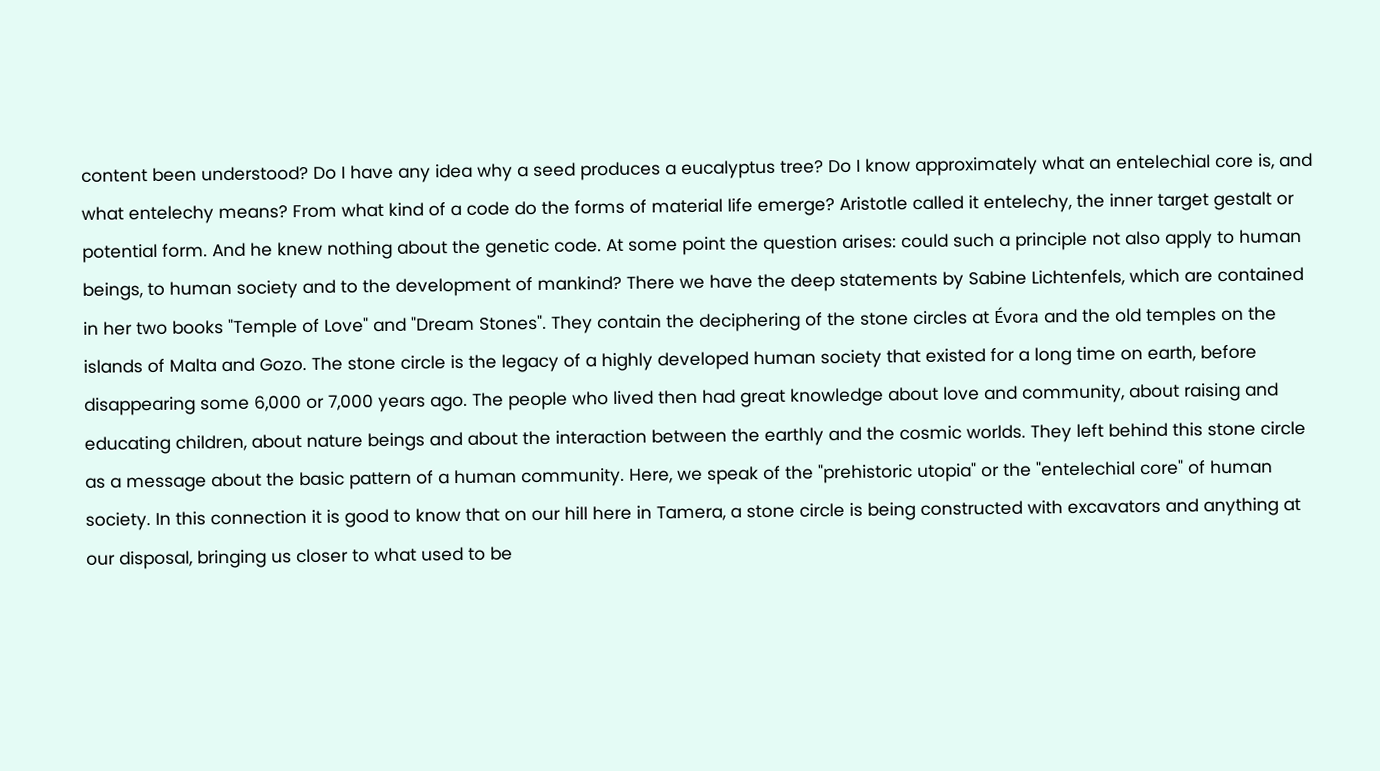content been understood? Do I have any idea why a seed produces a eucalyptus tree? Do I know approximately what an entelechial core is, and what entelechy means? From what kind of a code do the forms of material life emerge? Aristotle called it entelechy, the inner target gestalt or potential form. And he knew nothing about the genetic code. At some point the question arises: could such a principle not also apply to human beings, to human society and to the development of mankind? There we have the deep statements by Sabine Lichtenfels, which are contained in her two books "Temple of Love" and "Dream Stones". They contain the deciphering of the stone circles at Évora and the old temples on the islands of Malta and Gozo. The stone circle is the legacy of a highly developed human society that existed for a long time on earth, before disappearing some 6,000 or 7,000 years ago. The people who lived then had great knowledge about love and community, about raising and educating children, about nature beings and about the interaction between the earthly and the cosmic worlds. They left behind this stone circle as a message about the basic pattern of a human community. Here, we speak of the "prehistoric utopia" or the "entelechial core" of human society. In this connection it is good to know that on our hill here in Tamera, a stone circle is being constructed with excavators and anything at our disposal, bringing us closer to what used to be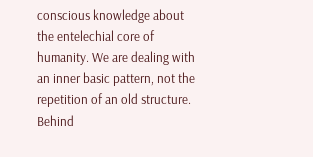conscious knowledge about the entelechial core of humanity. We are dealing with an inner basic pattern, not the repetition of an old structure. Behind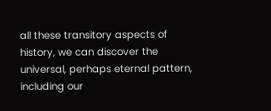all these transitory aspects of history, we can discover the universal, perhaps eternal pattern, including our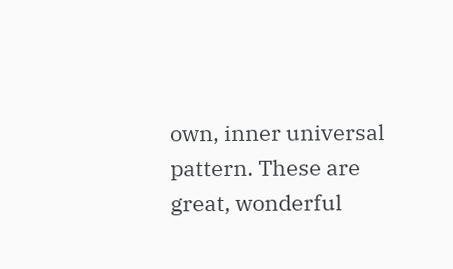own, inner universal pattern. These are great, wonderful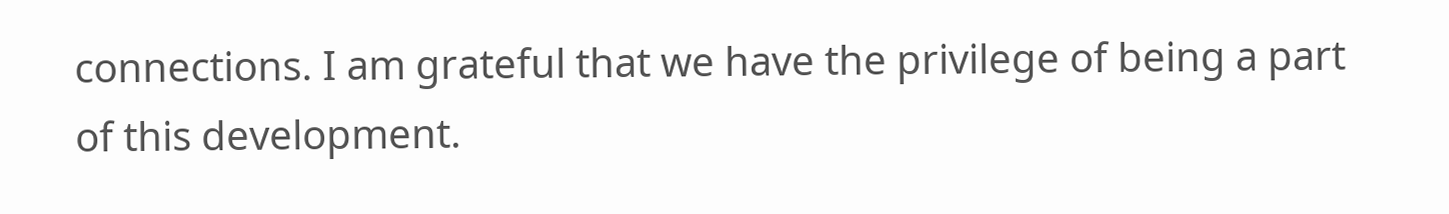connections. I am grateful that we have the privilege of being a part of this development.